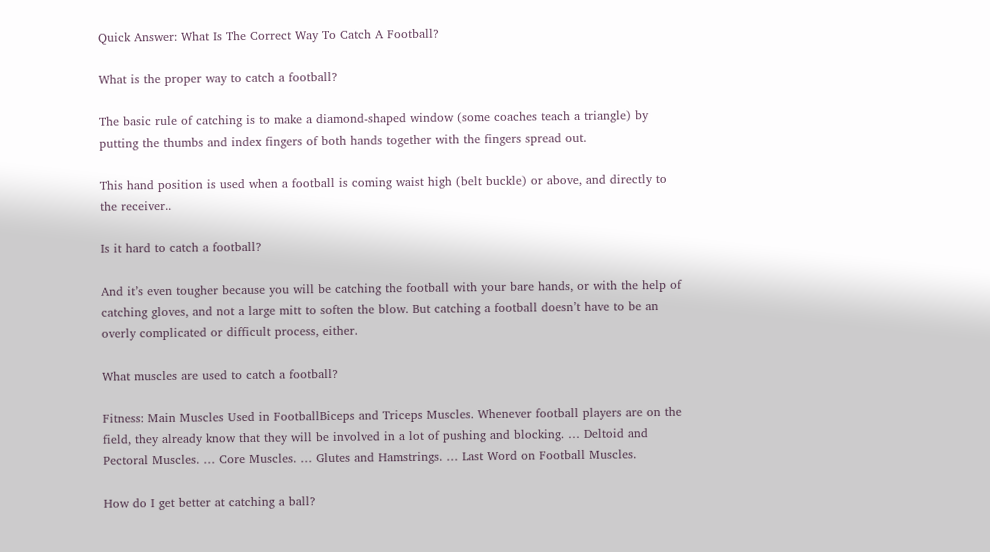Quick Answer: What Is The Correct Way To Catch A Football?

What is the proper way to catch a football?

The basic rule of catching is to make a diamond-shaped window (some coaches teach a triangle) by putting the thumbs and index fingers of both hands together with the fingers spread out.

This hand position is used when a football is coming waist high (belt buckle) or above, and directly to the receiver..

Is it hard to catch a football?

And it’s even tougher because you will be catching the football with your bare hands, or with the help of catching gloves, and not a large mitt to soften the blow. But catching a football doesn’t have to be an overly complicated or difficult process, either.

What muscles are used to catch a football?

Fitness: Main Muscles Used in FootballBiceps and Triceps Muscles. Whenever football players are on the field, they already know that they will be involved in a lot of pushing and blocking. … Deltoid and Pectoral Muscles. … Core Muscles. … Glutes and Hamstrings. … Last Word on Football Muscles.

How do I get better at catching a ball?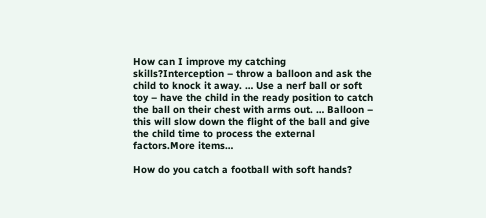How can I improve my catching skills?Interception – throw a balloon and ask the child to knock it away. … Use a nerf ball or soft toy – have the child in the ready position to catch the ball on their chest with arms out. … Balloon – this will slow down the flight of the ball and give the child time to process the external factors.More items…

How do you catch a football with soft hands?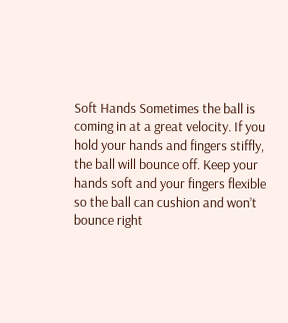Soft Hands Sometimes the ball is coming in at a great velocity. If you hold your hands and fingers stiffly, the ball will bounce off. Keep your hands soft and your fingers flexible so the ball can cushion and won’t bounce right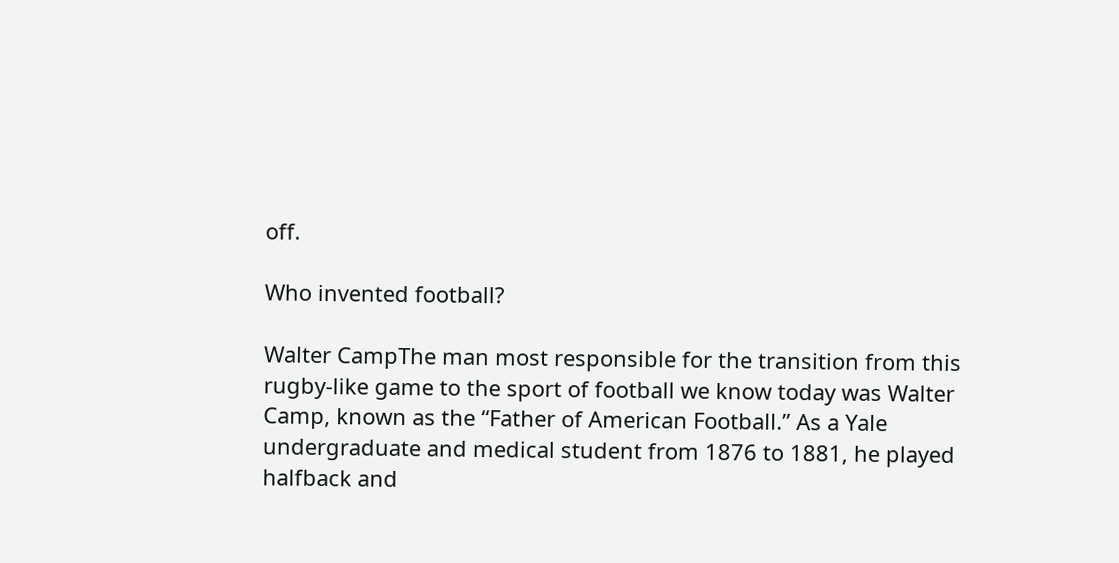off.

Who invented football?

Walter CampThe man most responsible for the transition from this rugby-like game to the sport of football we know today was Walter Camp, known as the “Father of American Football.” As a Yale undergraduate and medical student from 1876 to 1881, he played halfback and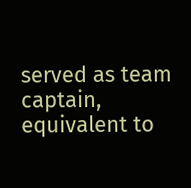served as team captain, equivalent to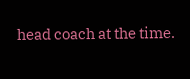head coach at the time.